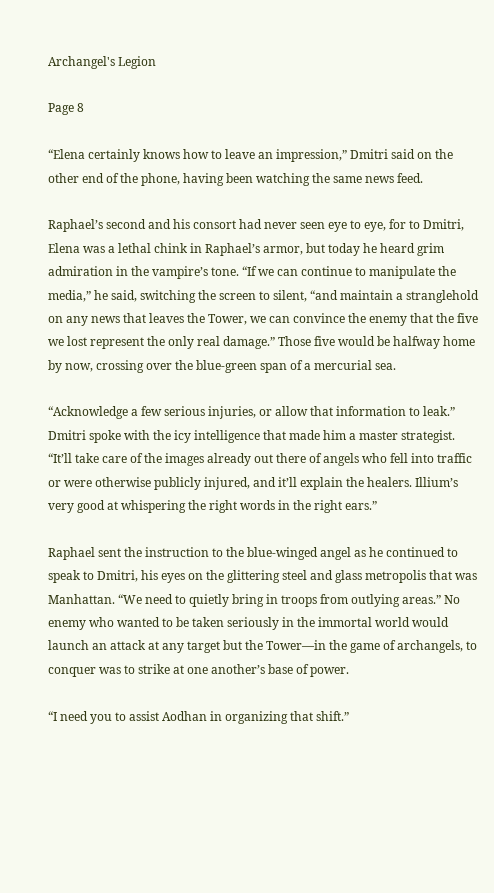Archangel's Legion

Page 8

“Elena certainly knows how to leave an impression,” Dmitri said on the other end of the phone, having been watching the same news feed.

Raphael’s second and his consort had never seen eye to eye, for to Dmitri, Elena was a lethal chink in Raphael’s armor, but today he heard grim admiration in the vampire’s tone. “If we can continue to manipulate the media,” he said, switching the screen to silent, “and maintain a stranglehold on any news that leaves the Tower, we can convince the enemy that the five we lost represent the only real damage.” Those five would be halfway home by now, crossing over the blue-green span of a mercurial sea.

“Acknowledge a few serious injuries, or allow that information to leak.” Dmitri spoke with the icy intelligence that made him a master strategist. “It’ll take care of the images already out there of angels who fell into traffic or were otherwise publicly injured, and it’ll explain the healers. Illium’s very good at whispering the right words in the right ears.”

Raphael sent the instruction to the blue-winged angel as he continued to speak to Dmitri, his eyes on the glittering steel and glass metropolis that was Manhattan. “We need to quietly bring in troops from outlying areas.” No enemy who wanted to be taken seriously in the immortal world would launch an attack at any target but the Tower—in the game of archangels, to conquer was to strike at one another’s base of power.

“I need you to assist Aodhan in organizing that shift.”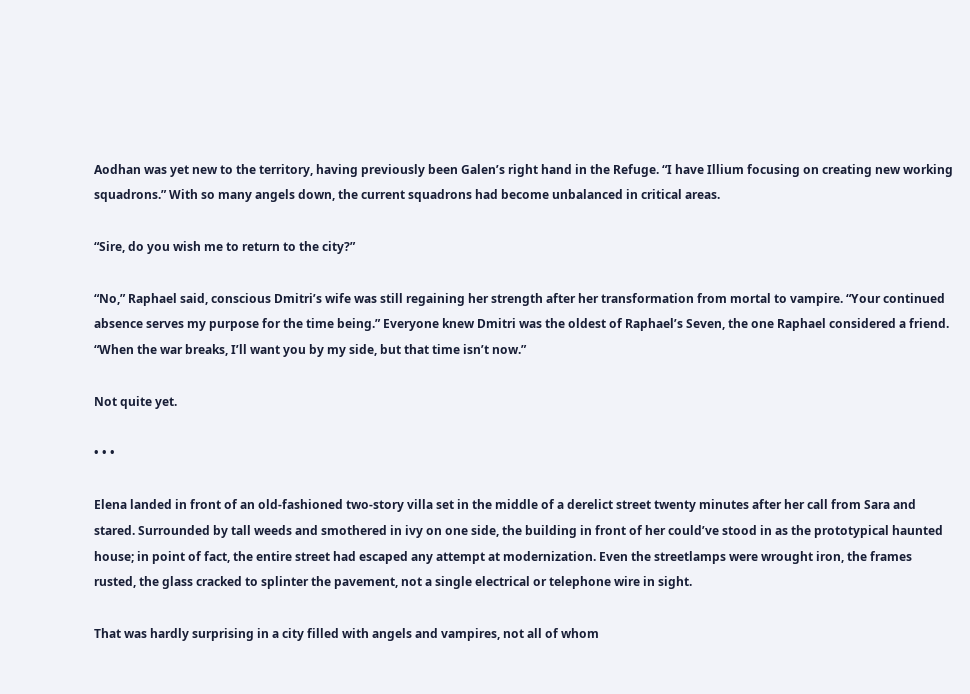Aodhan was yet new to the territory, having previously been Galen’s right hand in the Refuge. “I have Illium focusing on creating new working squadrons.” With so many angels down, the current squadrons had become unbalanced in critical areas.

“Sire, do you wish me to return to the city?”

“No,” Raphael said, conscious Dmitri’s wife was still regaining her strength after her transformation from mortal to vampire. “Your continued absence serves my purpose for the time being.” Everyone knew Dmitri was the oldest of Raphael’s Seven, the one Raphael considered a friend. “When the war breaks, I’ll want you by my side, but that time isn’t now.”

Not quite yet.

• • •

Elena landed in front of an old-fashioned two-story villa set in the middle of a derelict street twenty minutes after her call from Sara and stared. Surrounded by tall weeds and smothered in ivy on one side, the building in front of her could’ve stood in as the prototypical haunted house; in point of fact, the entire street had escaped any attempt at modernization. Even the streetlamps were wrought iron, the frames rusted, the glass cracked to splinter the pavement, not a single electrical or telephone wire in sight.

That was hardly surprising in a city filled with angels and vampires, not all of whom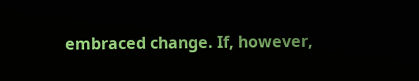embraced change. If, however,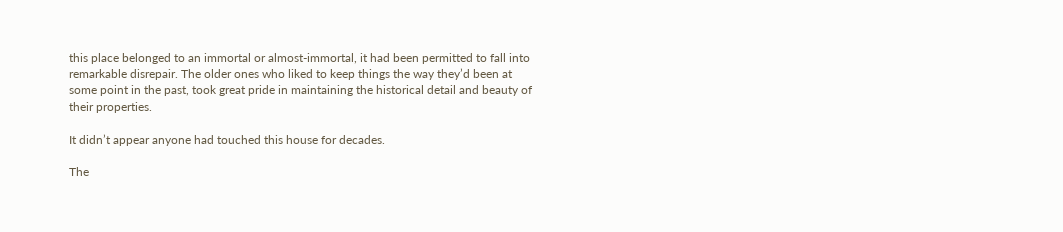this place belonged to an immortal or almost-immortal, it had been permitted to fall into remarkable disrepair. The older ones who liked to keep things the way they’d been at some point in the past, took great pride in maintaining the historical detail and beauty of their properties.

It didn’t appear anyone had touched this house for decades.

The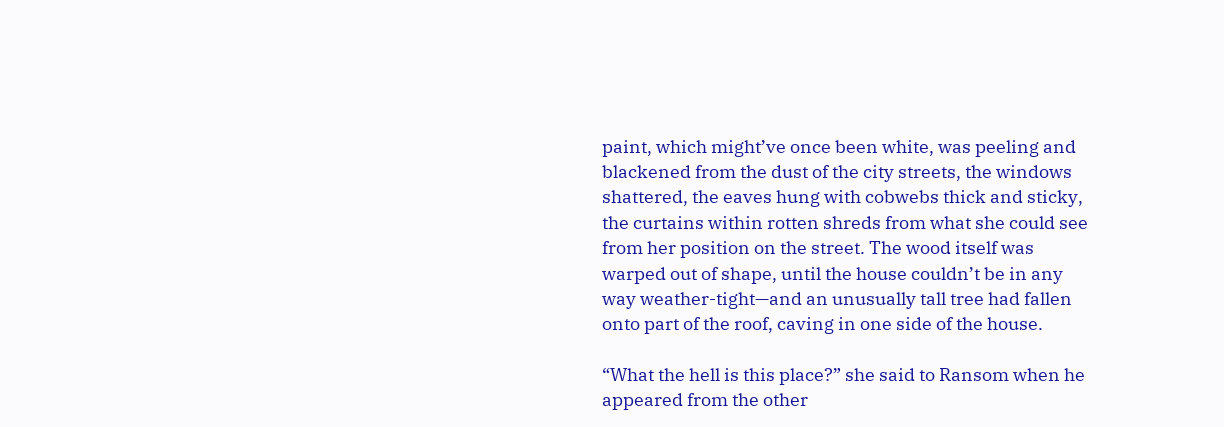paint, which might’ve once been white, was peeling and blackened from the dust of the city streets, the windows shattered, the eaves hung with cobwebs thick and sticky, the curtains within rotten shreds from what she could see from her position on the street. The wood itself was warped out of shape, until the house couldn’t be in any way weather-tight—and an unusually tall tree had fallen onto part of the roof, caving in one side of the house.

“What the hell is this place?” she said to Ransom when he appeared from the other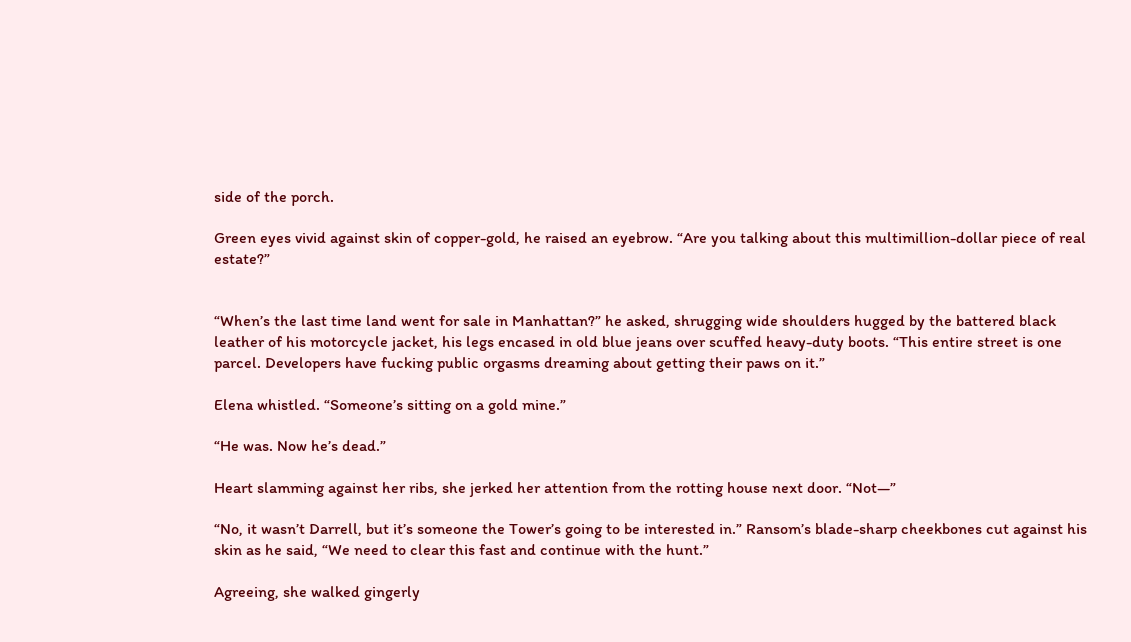side of the porch.

Green eyes vivid against skin of copper-gold, he raised an eyebrow. “Are you talking about this multimillion-dollar piece of real estate?”


“When’s the last time land went for sale in Manhattan?” he asked, shrugging wide shoulders hugged by the battered black leather of his motorcycle jacket, his legs encased in old blue jeans over scuffed heavy-duty boots. “This entire street is one parcel. Developers have fucking public orgasms dreaming about getting their paws on it.”

Elena whistled. “Someone’s sitting on a gold mine.”

“He was. Now he’s dead.”

Heart slamming against her ribs, she jerked her attention from the rotting house next door. “Not—”

“No, it wasn’t Darrell, but it’s someone the Tower’s going to be interested in.” Ransom’s blade-sharp cheekbones cut against his skin as he said, “We need to clear this fast and continue with the hunt.”

Agreeing, she walked gingerly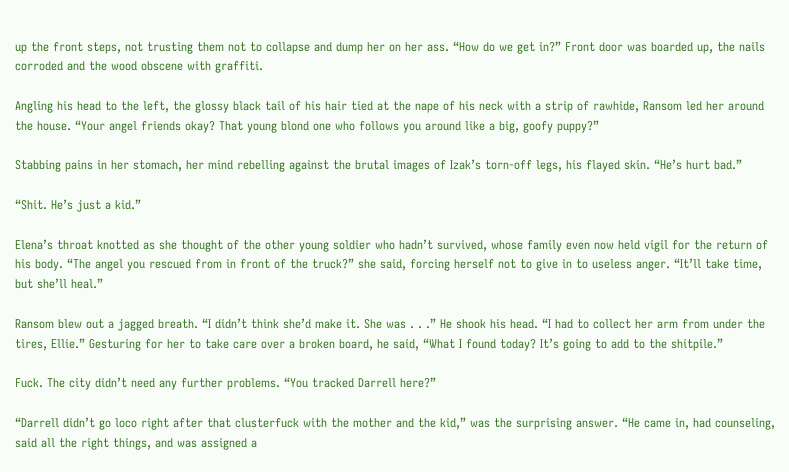up the front steps, not trusting them not to collapse and dump her on her ass. “How do we get in?” Front door was boarded up, the nails corroded and the wood obscene with graffiti.

Angling his head to the left, the glossy black tail of his hair tied at the nape of his neck with a strip of rawhide, Ransom led her around the house. “Your angel friends okay? That young blond one who follows you around like a big, goofy puppy?”

Stabbing pains in her stomach, her mind rebelling against the brutal images of Izak’s torn-off legs, his flayed skin. “He’s hurt bad.”

“Shit. He’s just a kid.”

Elena’s throat knotted as she thought of the other young soldier who hadn’t survived, whose family even now held vigil for the return of his body. “The angel you rescued from in front of the truck?” she said, forcing herself not to give in to useless anger. “It’ll take time, but she’ll heal.”

Ransom blew out a jagged breath. “I didn’t think she’d make it. She was . . .” He shook his head. “I had to collect her arm from under the tires, Ellie.” Gesturing for her to take care over a broken board, he said, “What I found today? It’s going to add to the shitpile.”

Fuck. The city didn’t need any further problems. “You tracked Darrell here?”

“Darrell didn’t go loco right after that clusterfuck with the mother and the kid,” was the surprising answer. “He came in, had counseling, said all the right things, and was assigned a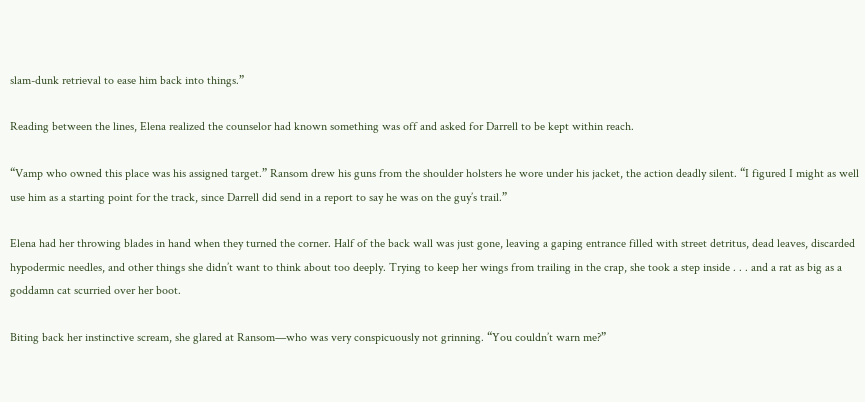slam-dunk retrieval to ease him back into things.”

Reading between the lines, Elena realized the counselor had known something was off and asked for Darrell to be kept within reach.

“Vamp who owned this place was his assigned target.” Ransom drew his guns from the shoulder holsters he wore under his jacket, the action deadly silent. “I figured I might as well use him as a starting point for the track, since Darrell did send in a report to say he was on the guy’s trail.”

Elena had her throwing blades in hand when they turned the corner. Half of the back wall was just gone, leaving a gaping entrance filled with street detritus, dead leaves, discarded hypodermic needles, and other things she didn’t want to think about too deeply. Trying to keep her wings from trailing in the crap, she took a step inside . . . and a rat as big as a goddamn cat scurried over her boot.

Biting back her instinctive scream, she glared at Ransom—who was very conspicuously not grinning. “You couldn’t warn me?”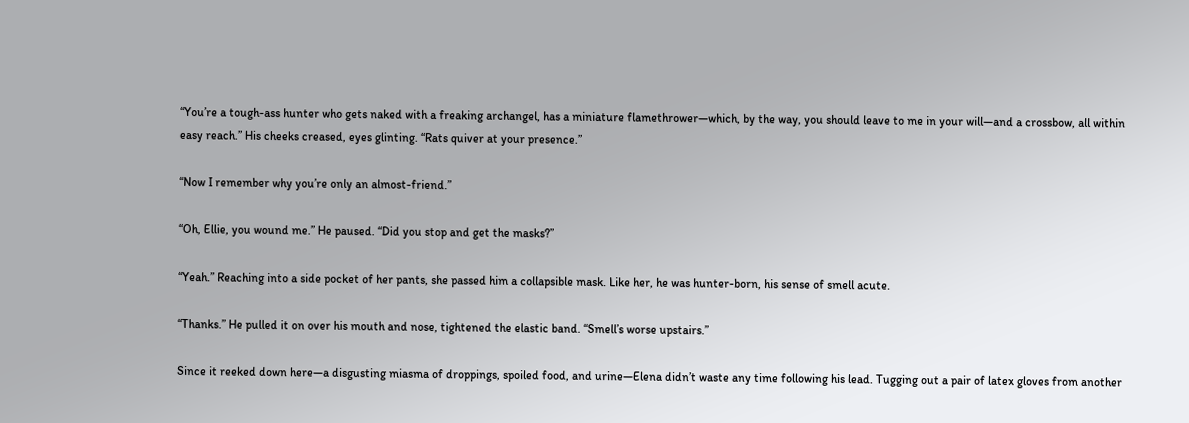“You’re a tough-ass hunter who gets naked with a freaking archangel, has a miniature flamethrower—which, by the way, you should leave to me in your will—and a crossbow, all within easy reach.” His cheeks creased, eyes glinting. “Rats quiver at your presence.”

“Now I remember why you’re only an almost-friend.”

“Oh, Ellie, you wound me.” He paused. “Did you stop and get the masks?”

“Yeah.” Reaching into a side pocket of her pants, she passed him a collapsible mask. Like her, he was hunter-born, his sense of smell acute.

“Thanks.” He pulled it on over his mouth and nose, tightened the elastic band. “Smell’s worse upstairs.”

Since it reeked down here—a disgusting miasma of droppings, spoiled food, and urine—Elena didn’t waste any time following his lead. Tugging out a pair of latex gloves from another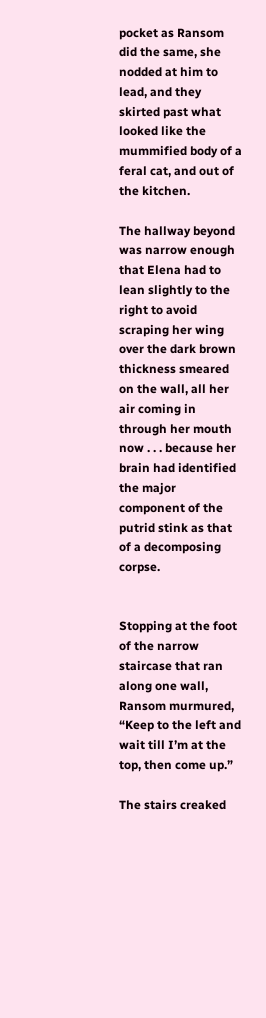pocket as Ransom did the same, she nodded at him to lead, and they skirted past what looked like the mummified body of a feral cat, and out of the kitchen.

The hallway beyond was narrow enough that Elena had to lean slightly to the right to avoid scraping her wing over the dark brown thickness smeared on the wall, all her air coming in through her mouth now . . . because her brain had identified the major component of the putrid stink as that of a decomposing corpse.


Stopping at the foot of the narrow staircase that ran along one wall, Ransom murmured, “Keep to the left and wait till I’m at the top, then come up.”

The stairs creaked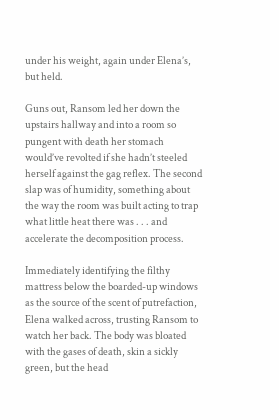under his weight, again under Elena’s, but held.

Guns out, Ransom led her down the upstairs hallway and into a room so pungent with death her stomach would’ve revolted if she hadn’t steeled herself against the gag reflex. The second slap was of humidity, something about the way the room was built acting to trap what little heat there was . . . and accelerate the decomposition process.

Immediately identifying the filthy mattress below the boarded-up windows as the source of the scent of putrefaction, Elena walked across, trusting Ransom to watch her back. The body was bloated with the gases of death, skin a sickly green, but the head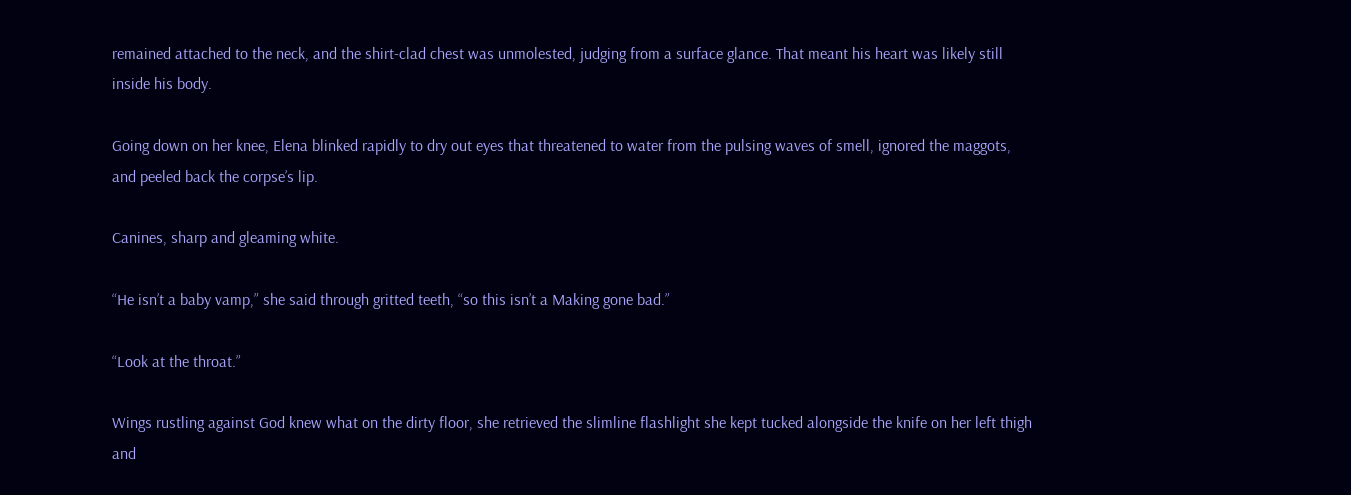remained attached to the neck, and the shirt-clad chest was unmolested, judging from a surface glance. That meant his heart was likely still inside his body.

Going down on her knee, Elena blinked rapidly to dry out eyes that threatened to water from the pulsing waves of smell, ignored the maggots, and peeled back the corpse’s lip.

Canines, sharp and gleaming white.

“He isn’t a baby vamp,” she said through gritted teeth, “so this isn’t a Making gone bad.”

“Look at the throat.”

Wings rustling against God knew what on the dirty floor, she retrieved the slimline flashlight she kept tucked alongside the knife on her left thigh and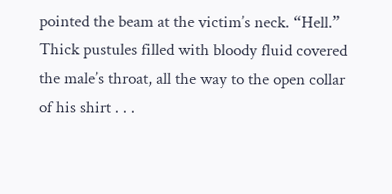pointed the beam at the victim’s neck. “Hell.” Thick pustules filled with bloody fluid covered the male’s throat, all the way to the open collar of his shirt . . .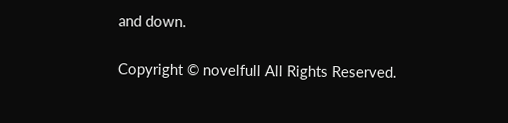and down.

Copyright © novelfull All Rights Reserved.